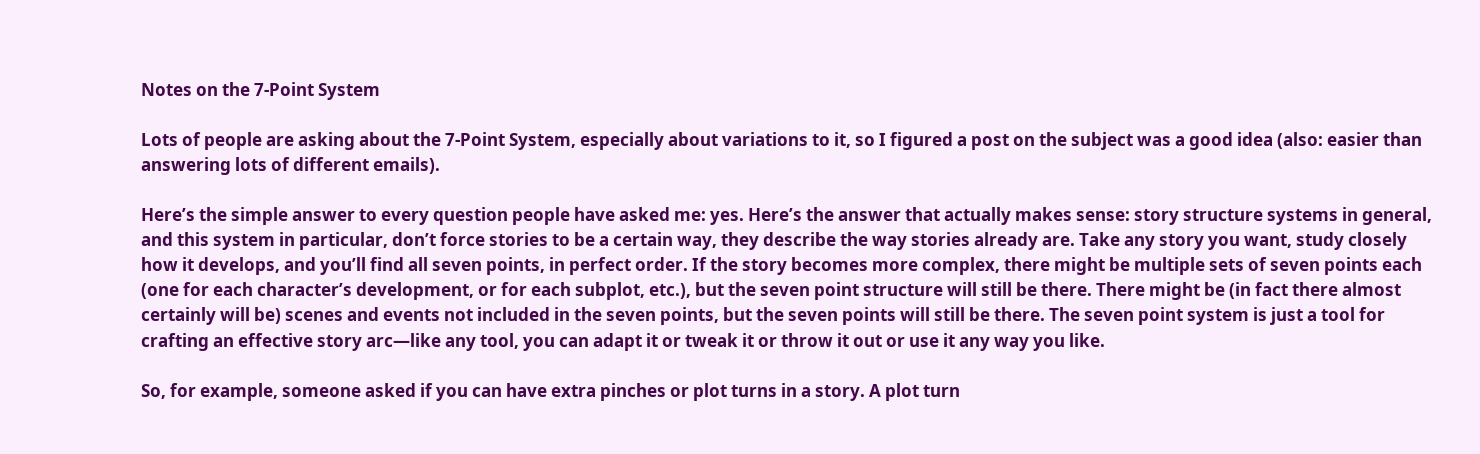Notes on the 7-Point System

Lots of people are asking about the 7-Point System, especially about variations to it, so I figured a post on the subject was a good idea (also: easier than answering lots of different emails).

Here’s the simple answer to every question people have asked me: yes. Here’s the answer that actually makes sense: story structure systems in general, and this system in particular, don’t force stories to be a certain way, they describe the way stories already are. Take any story you want, study closely how it develops, and you’ll find all seven points, in perfect order. If the story becomes more complex, there might be multiple sets of seven points each (one for each character’s development, or for each subplot, etc.), but the seven point structure will still be there. There might be (in fact there almost certainly will be) scenes and events not included in the seven points, but the seven points will still be there. The seven point system is just a tool for crafting an effective story arc—like any tool, you can adapt it or tweak it or throw it out or use it any way you like.

So, for example, someone asked if you can have extra pinches or plot turns in a story. A plot turn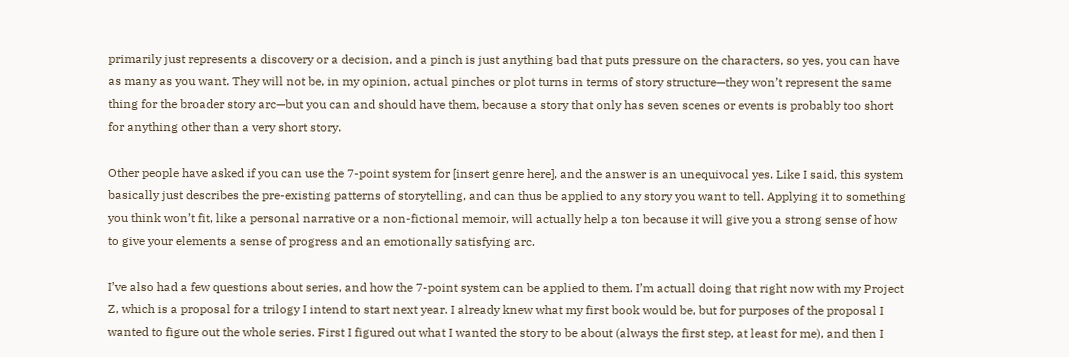primarily just represents a discovery or a decision, and a pinch is just anything bad that puts pressure on the characters, so yes, you can have as many as you want. They will not be, in my opinion, actual pinches or plot turns in terms of story structure—they won’t represent the same thing for the broader story arc—but you can and should have them, because a story that only has seven scenes or events is probably too short for anything other than a very short story.

Other people have asked if you can use the 7-point system for [insert genre here], and the answer is an unequivocal yes. Like I said, this system basically just describes the pre-existing patterns of storytelling, and can thus be applied to any story you want to tell. Applying it to something you think won’t fit, like a personal narrative or a non-fictional memoir, will actually help a ton because it will give you a strong sense of how to give your elements a sense of progress and an emotionally satisfying arc.

I’ve also had a few questions about series, and how the 7-point system can be applied to them. I’m actuall doing that right now with my Project Z, which is a proposal for a trilogy I intend to start next year. I already knew what my first book would be, but for purposes of the proposal I wanted to figure out the whole series. First I figured out what I wanted the story to be about (always the first step, at least for me), and then I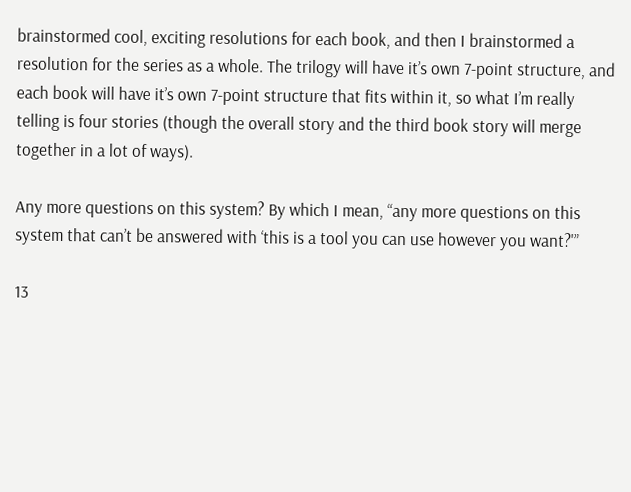brainstormed cool, exciting resolutions for each book, and then I brainstormed a resolution for the series as a whole. The trilogy will have it’s own 7-point structure, and each book will have it’s own 7-point structure that fits within it, so what I’m really telling is four stories (though the overall story and the third book story will merge together in a lot of ways).

Any more questions on this system? By which I mean, “any more questions on this system that can’t be answered with ‘this is a tool you can use however you want?'”

13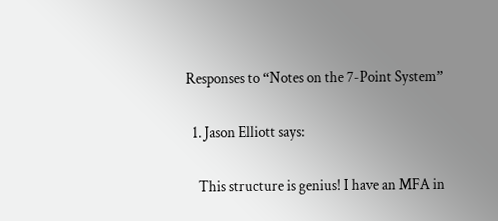Responses to “Notes on the 7-Point System”

  1. Jason Elliott says:

    This structure is genius! I have an MFA in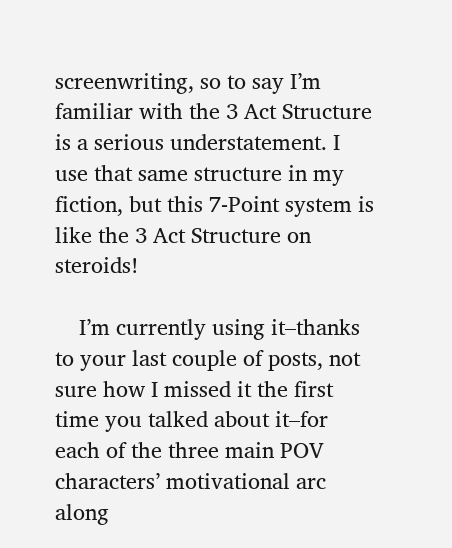screenwriting, so to say I’m familiar with the 3 Act Structure is a serious understatement. I use that same structure in my fiction, but this 7-Point system is like the 3 Act Structure on steroids!

    I’m currently using it–thanks to your last couple of posts, not sure how I missed it the first time you talked about it–for each of the three main POV characters’ motivational arc along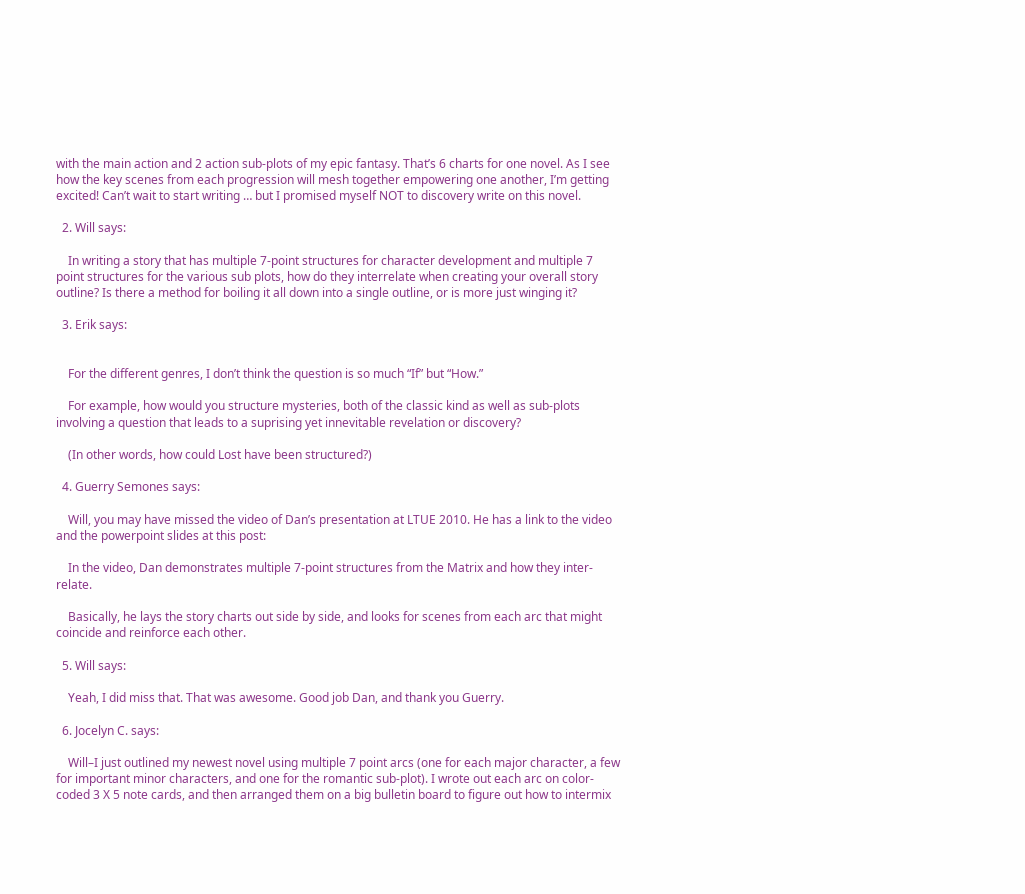with the main action and 2 action sub-plots of my epic fantasy. That’s 6 charts for one novel. As I see how the key scenes from each progression will mesh together empowering one another, I’m getting excited! Can’t wait to start writing … but I promised myself NOT to discovery write on this novel.

  2. Will says:

    In writing a story that has multiple 7-point structures for character development and multiple 7 point structures for the various sub plots, how do they interrelate when creating your overall story outline? Is there a method for boiling it all down into a single outline, or is more just winging it?

  3. Erik says:


    For the different genres, I don’t think the question is so much “If” but “How.”

    For example, how would you structure mysteries, both of the classic kind as well as sub-plots involving a question that leads to a suprising yet innevitable revelation or discovery?

    (In other words, how could Lost have been structured?)

  4. Guerry Semones says:

    Will, you may have missed the video of Dan’s presentation at LTUE 2010. He has a link to the video and the powerpoint slides at this post:

    In the video, Dan demonstrates multiple 7-point structures from the Matrix and how they inter-relate.

    Basically, he lays the story charts out side by side, and looks for scenes from each arc that might coincide and reinforce each other.

  5. Will says:

    Yeah, I did miss that. That was awesome. Good job Dan, and thank you Guerry.

  6. Jocelyn C. says:

    Will–I just outlined my newest novel using multiple 7 point arcs (one for each major character, a few for important minor characters, and one for the romantic sub-plot). I wrote out each arc on color-coded 3 X 5 note cards, and then arranged them on a big bulletin board to figure out how to intermix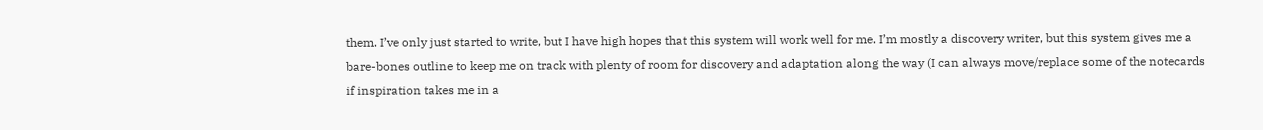them. I’ve only just started to write, but I have high hopes that this system will work well for me. I’m mostly a discovery writer, but this system gives me a bare-bones outline to keep me on track with plenty of room for discovery and adaptation along the way (I can always move/replace some of the notecards if inspiration takes me in a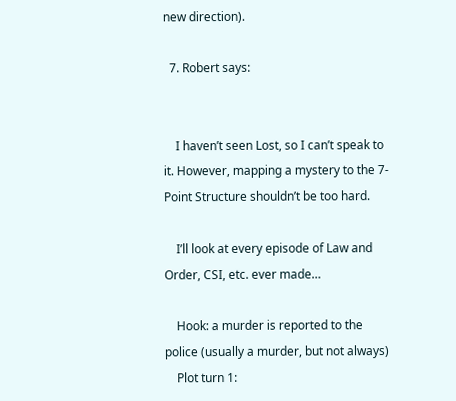new direction).

  7. Robert says:


    I haven’t seen Lost, so I can’t speak to it. However, mapping a mystery to the 7-Point Structure shouldn’t be too hard.

    I’ll look at every episode of Law and Order, CSI, etc. ever made…

    Hook: a murder is reported to the police (usually a murder, but not always)
    Plot turn 1: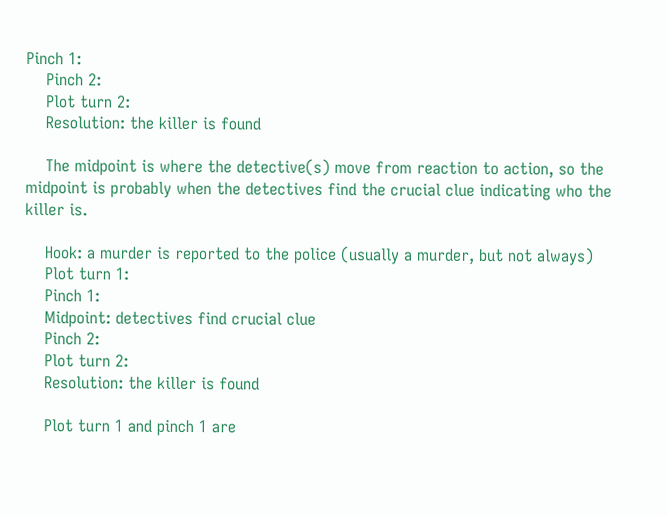Pinch 1:
    Pinch 2:
    Plot turn 2:
    Resolution: the killer is found

    The midpoint is where the detective(s) move from reaction to action, so the midpoint is probably when the detectives find the crucial clue indicating who the killer is.

    Hook: a murder is reported to the police (usually a murder, but not always)
    Plot turn 1:
    Pinch 1:
    Midpoint: detectives find crucial clue
    Pinch 2:
    Plot turn 2:
    Resolution: the killer is found

    Plot turn 1 and pinch 1 are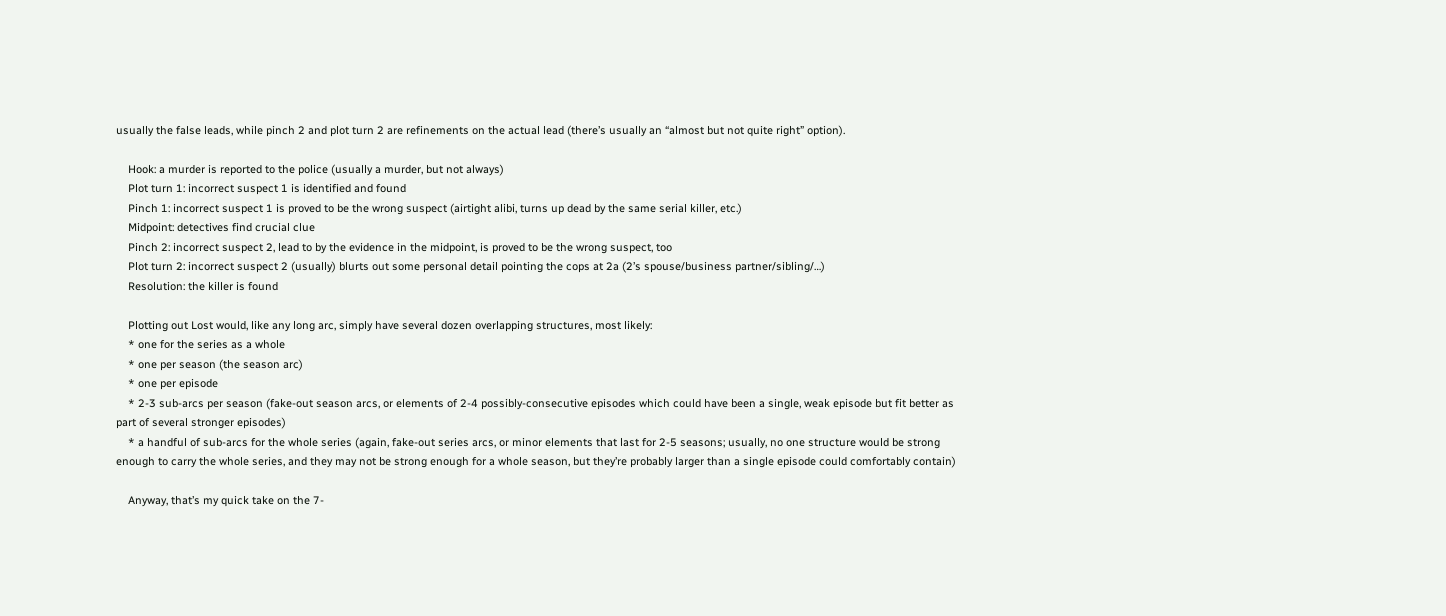usually the false leads, while pinch 2 and plot turn 2 are refinements on the actual lead (there’s usually an “almost but not quite right” option).

    Hook: a murder is reported to the police (usually a murder, but not always)
    Plot turn 1: incorrect suspect 1 is identified and found
    Pinch 1: incorrect suspect 1 is proved to be the wrong suspect (airtight alibi, turns up dead by the same serial killer, etc.)
    Midpoint: detectives find crucial clue
    Pinch 2: incorrect suspect 2, lead to by the evidence in the midpoint, is proved to be the wrong suspect, too
    Plot turn 2: incorrect suspect 2 (usually) blurts out some personal detail pointing the cops at 2a (2’s spouse/business partner/sibling/…)
    Resolution: the killer is found

    Plotting out Lost would, like any long arc, simply have several dozen overlapping structures, most likely:
    * one for the series as a whole
    * one per season (the season arc)
    * one per episode
    * 2-3 sub-arcs per season (fake-out season arcs, or elements of 2-4 possibly-consecutive episodes which could have been a single, weak episode but fit better as part of several stronger episodes)
    * a handful of sub-arcs for the whole series (again, fake-out series arcs, or minor elements that last for 2-5 seasons; usually, no one structure would be strong enough to carry the whole series, and they may not be strong enough for a whole season, but they’re probably larger than a single episode could comfortably contain)

    Anyway, that’s my quick take on the 7-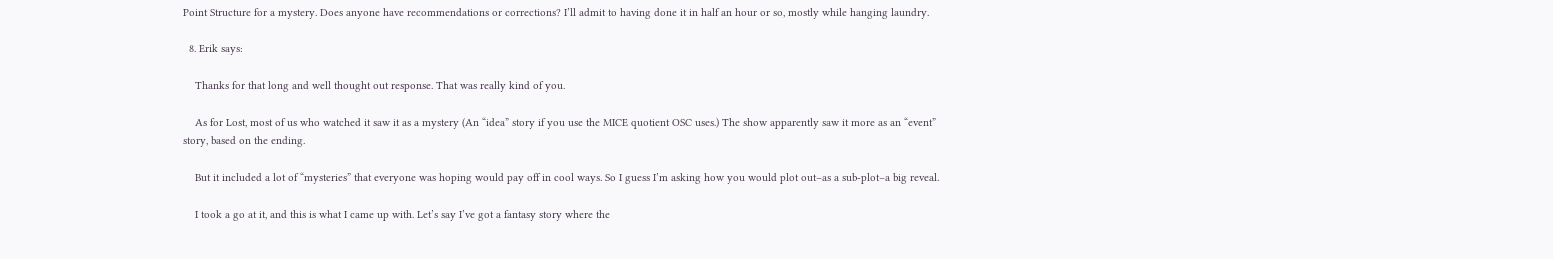Point Structure for a mystery. Does anyone have recommendations or corrections? I’ll admit to having done it in half an hour or so, mostly while hanging laundry.

  8. Erik says:

    Thanks for that long and well thought out response. That was really kind of you.

    As for Lost, most of us who watched it saw it as a mystery (An “idea” story if you use the MICE quotient OSC uses.) The show apparently saw it more as an “event” story, based on the ending.

    But it included a lot of “mysteries” that everyone was hoping would pay off in cool ways. So I guess I’m asking how you would plot out–as a sub-plot–a big reveal.

    I took a go at it, and this is what I came up with. Let’s say I’ve got a fantasy story where the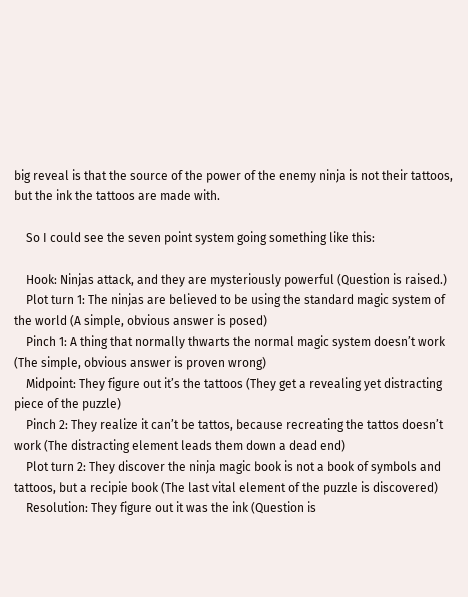big reveal is that the source of the power of the enemy ninja is not their tattoos, but the ink the tattoos are made with.

    So I could see the seven point system going something like this:

    Hook: Ninjas attack, and they are mysteriously powerful (Question is raised.)
    Plot turn 1: The ninjas are believed to be using the standard magic system of the world (A simple, obvious answer is posed)
    Pinch 1: A thing that normally thwarts the normal magic system doesn’t work (The simple, obvious answer is proven wrong)
    Midpoint: They figure out it’s the tattoos (They get a revealing yet distracting piece of the puzzle)
    Pinch 2: They realize it can’t be tattos, because recreating the tattos doesn’t work (The distracting element leads them down a dead end)
    Plot turn 2: They discover the ninja magic book is not a book of symbols and tattoos, but a recipie book (The last vital element of the puzzle is discovered)
    Resolution: They figure out it was the ink (Question is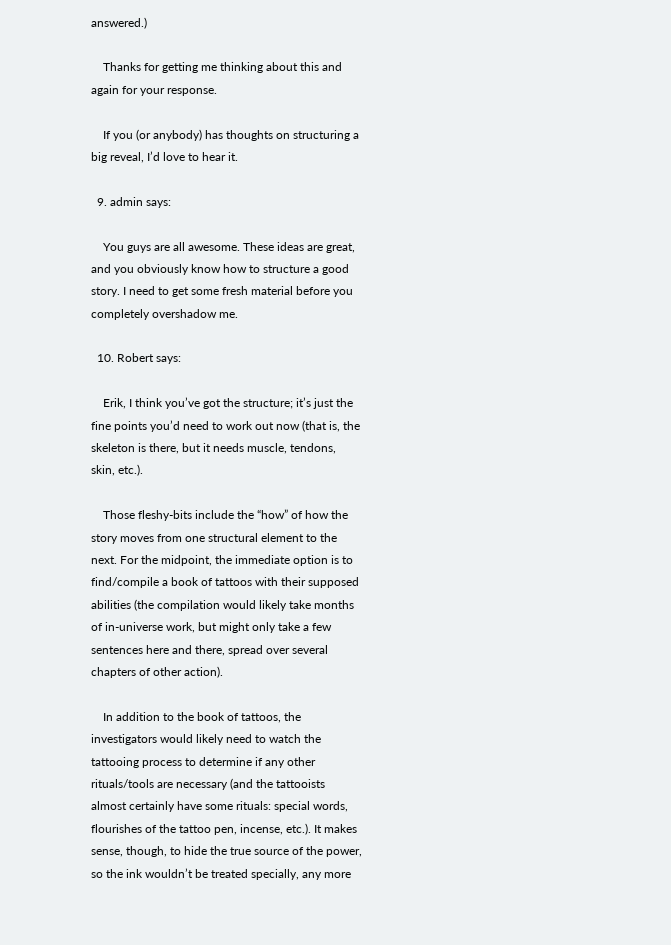answered.)

    Thanks for getting me thinking about this and again for your response.

    If you (or anybody) has thoughts on structuring a big reveal, I’d love to hear it.

  9. admin says:

    You guys are all awesome. These ideas are great, and you obviously know how to structure a good story. I need to get some fresh material before you completely overshadow me.

  10. Robert says:

    Erik, I think you’ve got the structure; it’s just the fine points you’d need to work out now (that is, the skeleton is there, but it needs muscle, tendons, skin, etc.).

    Those fleshy-bits include the “how” of how the story moves from one structural element to the next. For the midpoint, the immediate option is to find/compile a book of tattoos with their supposed abilities (the compilation would likely take months of in-universe work, but might only take a few sentences here and there, spread over several chapters of other action).

    In addition to the book of tattoos, the investigators would likely need to watch the tattooing process to determine if any other rituals/tools are necessary (and the tattooists almost certainly have some rituals: special words, flourishes of the tattoo pen, incense, etc.). It makes sense, though, to hide the true source of the power, so the ink wouldn’t be treated specially, any more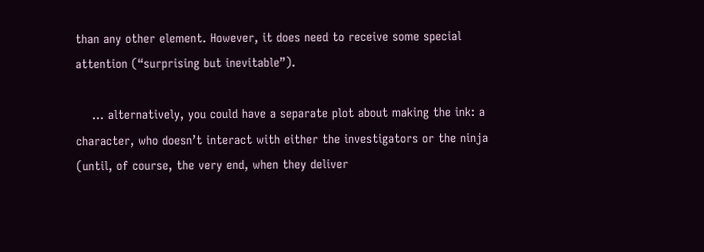than any other element. However, it does need to receive some special attention (“surprising but inevitable”).

    … alternatively, you could have a separate plot about making the ink: a character, who doesn’t interact with either the investigators or the ninja (until, of course, the very end, when they deliver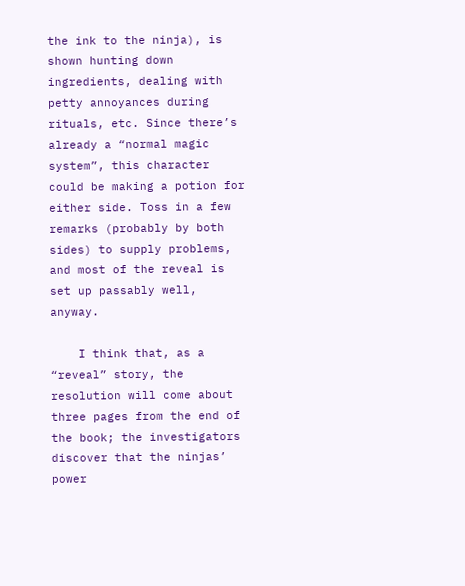the ink to the ninja), is shown hunting down ingredients, dealing with petty annoyances during rituals, etc. Since there’s already a “normal magic system”, this character could be making a potion for either side. Toss in a few remarks (probably by both sides) to supply problems, and most of the reveal is set up passably well, anyway.

    I think that, as a “reveal” story, the resolution will come about three pages from the end of the book; the investigators discover that the ninjas’ power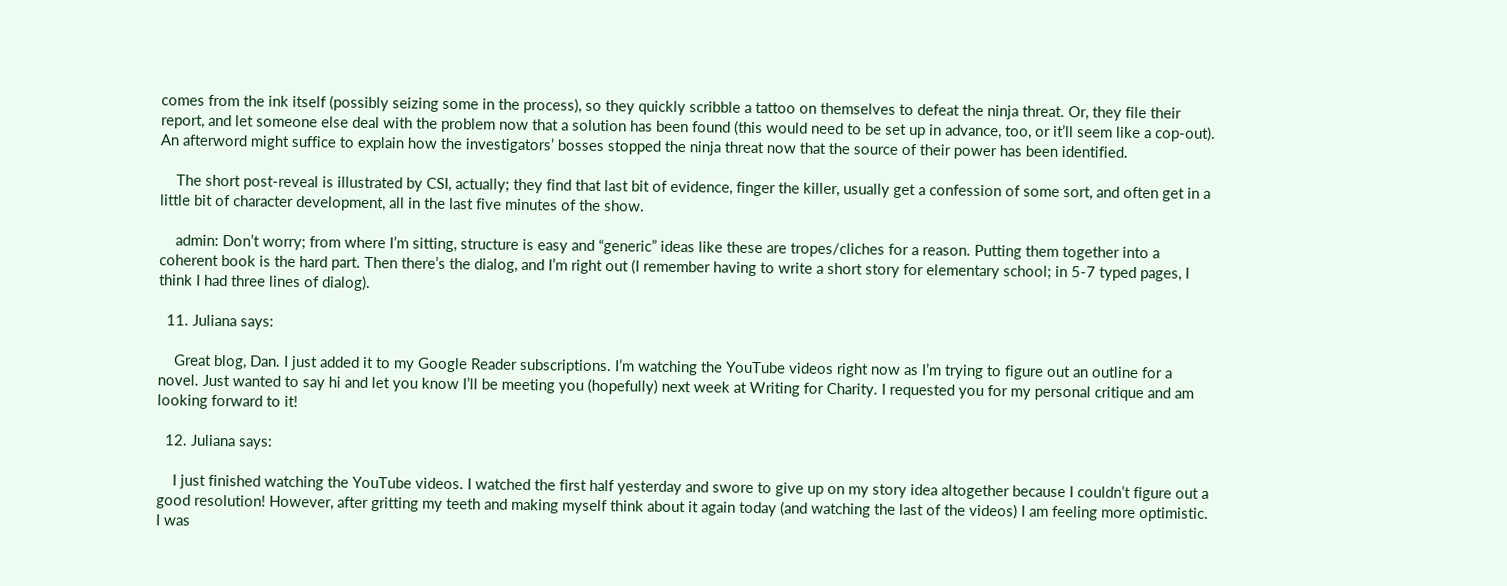comes from the ink itself (possibly seizing some in the process), so they quickly scribble a tattoo on themselves to defeat the ninja threat. Or, they file their report, and let someone else deal with the problem now that a solution has been found (this would need to be set up in advance, too, or it’ll seem like a cop-out). An afterword might suffice to explain how the investigators’ bosses stopped the ninja threat now that the source of their power has been identified.

    The short post-reveal is illustrated by CSI, actually; they find that last bit of evidence, finger the killer, usually get a confession of some sort, and often get in a little bit of character development, all in the last five minutes of the show.

    admin: Don’t worry; from where I’m sitting, structure is easy and “generic” ideas like these are tropes/cliches for a reason. Putting them together into a coherent book is the hard part. Then there’s the dialog, and I’m right out (I remember having to write a short story for elementary school; in 5-7 typed pages, I think I had three lines of dialog).

  11. Juliana says:

    Great blog, Dan. I just added it to my Google Reader subscriptions. I’m watching the YouTube videos right now as I’m trying to figure out an outline for a novel. Just wanted to say hi and let you know I’ll be meeting you (hopefully) next week at Writing for Charity. I requested you for my personal critique and am looking forward to it!

  12. Juliana says:

    I just finished watching the YouTube videos. I watched the first half yesterday and swore to give up on my story idea altogether because I couldn’t figure out a good resolution! However, after gritting my teeth and making myself think about it again today (and watching the last of the videos) I am feeling more optimistic. I was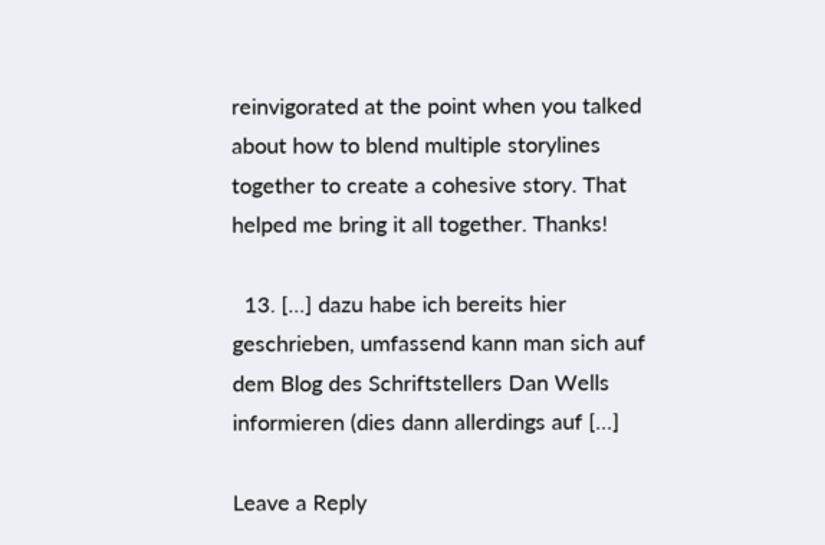reinvigorated at the point when you talked about how to blend multiple storylines together to create a cohesive story. That helped me bring it all together. Thanks!

  13. […] dazu habe ich bereits hier geschrieben, umfassend kann man sich auf dem Blog des Schriftstellers Dan Wells informieren (dies dann allerdings auf […]

Leave a Reply